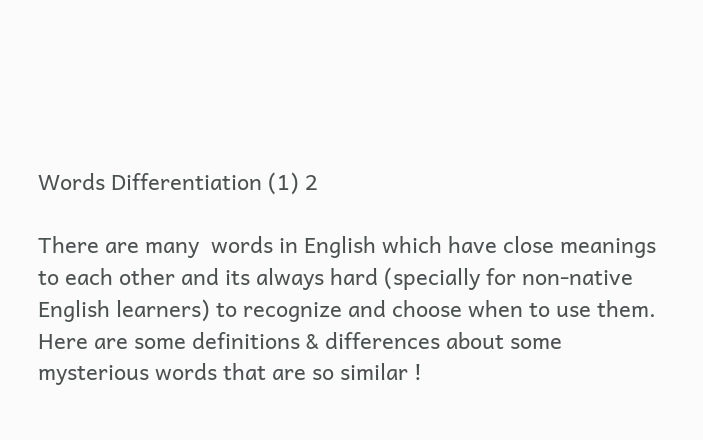Words Differentiation (1) 2

There are many  words in English which have close meanings to each other and its always hard (specially for non-native English learners) to recognize and choose when to use them. Here are some definitions & differences about some mysterious words that are so similar !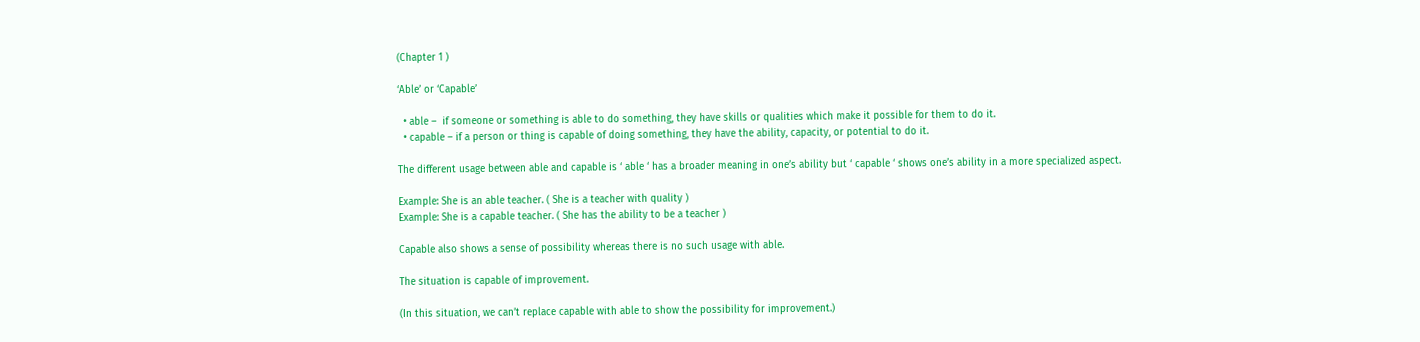(Chapter 1 )

‘Able’ or ‘Capable’

  • able –  if someone or something is able to do something, they have skills or qualities which make it possible for them to do it.
  • capable – if a person or thing is capable of doing something, they have the ability, capacity, or potential to do it.

The different usage between able and capable is ‘ able ‘ has a broader meaning in one’s ability but ‘ capable ‘ shows one’s ability in a more specialized aspect.

Example: She is an able teacher. ( She is a teacher with quality )
Example: She is a capable teacher. ( She has the ability to be a teacher )

Capable also shows a sense of possibility whereas there is no such usage with able.

The situation is capable of improvement.

(In this situation, we can’t replace capable with able to show the possibility for improvement.)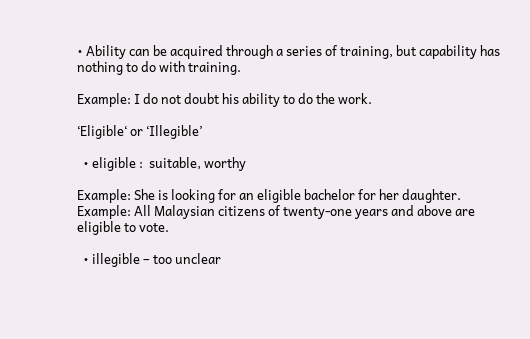• Ability can be acquired through a series of training, but capability has nothing to do with training.

Example: I do not doubt his ability to do the work.

‘Eligible‘ or ‘Illegible’

  • eligible :  suitable, worthy

Example: She is looking for an eligible bachelor for her daughter.
Example: All Malaysian citizens of twenty-one years and above are eligible to vote.

  • illegible – too unclear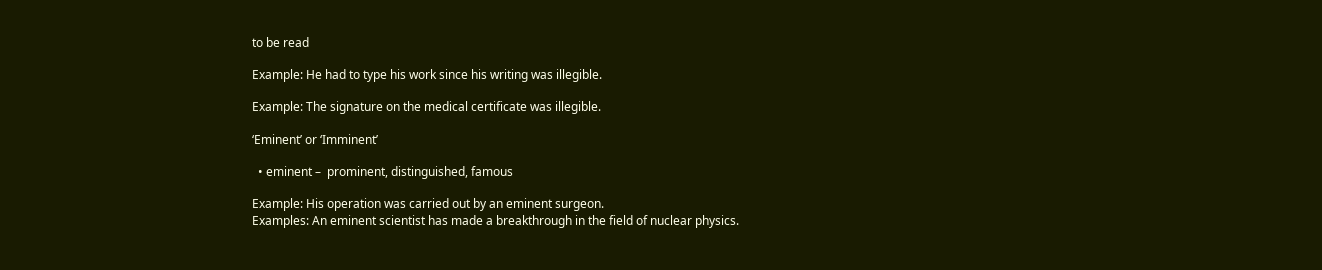to be read

Example: He had to type his work since his writing was illegible.

Example: The signature on the medical certificate was illegible.

‘Eminent’ or ‘Imminent’

  • eminent –  prominent, distinguished, famous

Example: His operation was carried out by an eminent surgeon.
Examples: An eminent scientist has made a breakthrough in the field of nuclear physics.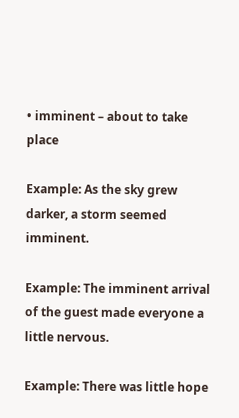• imminent – about to take place

Example: As the sky grew darker, a storm seemed imminent.

Example: The imminent arrival of the guest made everyone a little nervous.

Example: There was little hope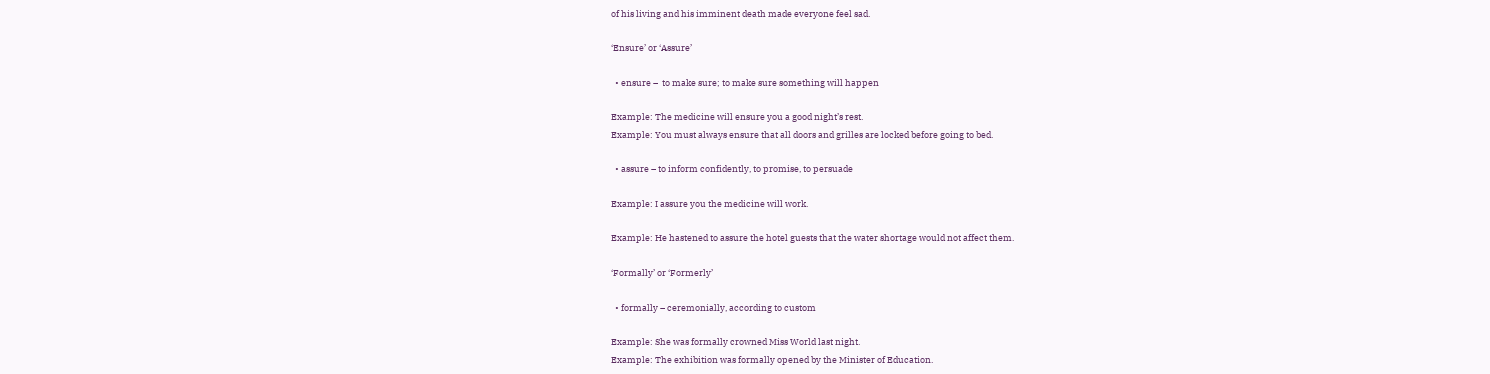of his living and his imminent death made everyone feel sad.

‘Ensure’ or ‘Assure’

  • ensure –  to make sure; to make sure something will happen

Example: The medicine will ensure you a good night’s rest.
Example: You must always ensure that all doors and grilles are locked before going to bed.

  • assure – to inform confidently, to promise, to persuade

Example: I assure you the medicine will work.

Example: He hastened to assure the hotel guests that the water shortage would not affect them.

‘Formally’ or ‘Formerly’

  • formally – ceremonially, according to custom

Example: She was formally crowned Miss World last night.
Example: The exhibition was formally opened by the Minister of Education.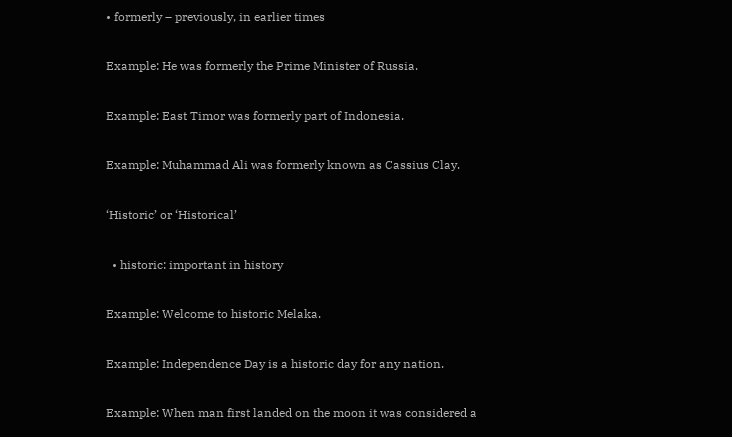• formerly – previously, in earlier times

Example: He was formerly the Prime Minister of Russia.

Example: East Timor was formerly part of Indonesia.

Example: Muhammad Ali was formerly known as Cassius Clay.

‘Historic’ or ‘Historical’

  • historic: important in history

Example: Welcome to historic Melaka.

Example: Independence Day is a historic day for any nation.

Example: When man first landed on the moon it was considered a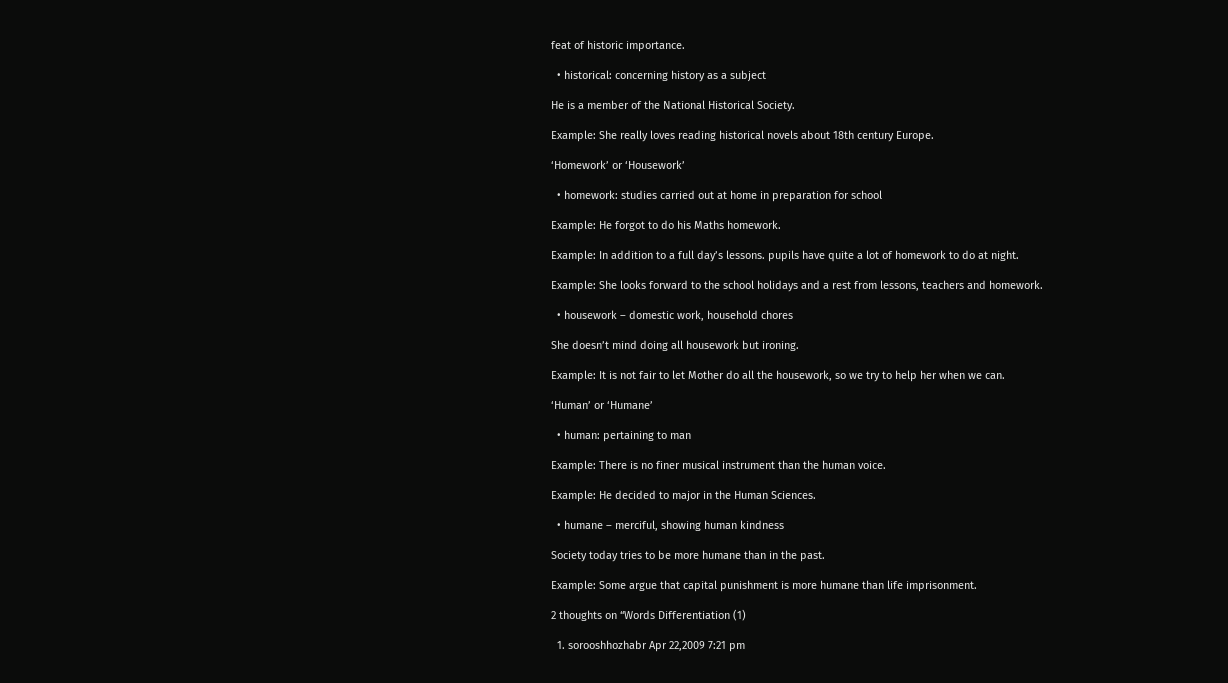feat of historic importance.

  • historical: concerning history as a subject

He is a member of the National Historical Society.

Example: She really loves reading historical novels about 18th century Europe.

‘Homework’ or ‘Housework’

  • homework: studies carried out at home in preparation for school

Example: He forgot to do his Maths homework.

Example: In addition to a full day’s lessons. pupils have quite a lot of homework to do at night.

Example: She looks forward to the school holidays and a rest from lessons, teachers and homework.

  • housework – domestic work, household chores

She doesn’t mind doing all housework but ironing.

Example: It is not fair to let Mother do all the housework, so we try to help her when we can.

‘Human’ or ‘Humane’

  • human: pertaining to man

Example: There is no finer musical instrument than the human voice.

Example: He decided to major in the Human Sciences.

  • humane – merciful, showing human kindness

Society today tries to be more humane than in the past.

Example: Some argue that capital punishment is more humane than life imprisonment.

2 thoughts on “Words Differentiation (1)

  1. sorooshhozhabr Apr 22,2009 7:21 pm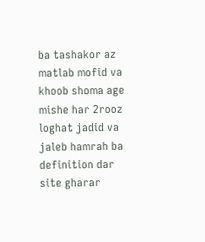ba tashakor az matlab mofid va khoob shoma age mishe har 2rooz loghat jadid va jaleb hamrah ba definition dar site gharar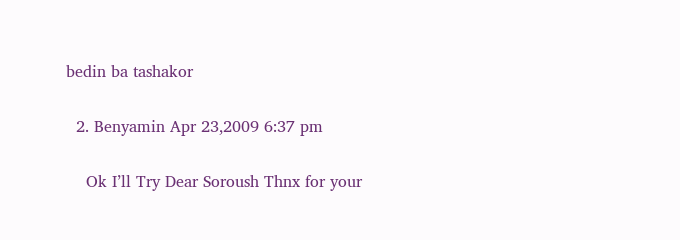bedin ba tashakor

  2. Benyamin Apr 23,2009 6:37 pm

    Ok I’ll Try Dear Soroush Thnx for your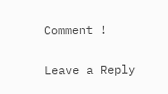Comment !

Leave a Reply